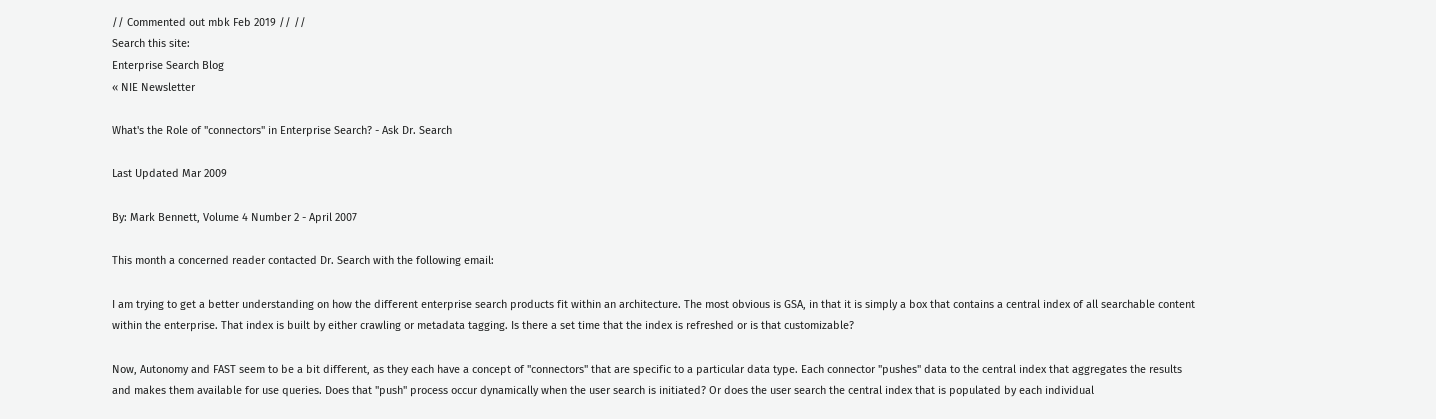// Commented out mbk Feb 2019 // //
Search this site:
Enterprise Search Blog
« NIE Newsletter

What's the Role of "connectors" in Enterprise Search? - Ask Dr. Search

Last Updated Mar 2009

By: Mark Bennett, Volume 4 Number 2 - April 2007

This month a concerned reader contacted Dr. Search with the following email:

I am trying to get a better understanding on how the different enterprise search products fit within an architecture. The most obvious is GSA, in that it is simply a box that contains a central index of all searchable content within the enterprise. That index is built by either crawling or metadata tagging. Is there a set time that the index is refreshed or is that customizable?

Now, Autonomy and FAST seem to be a bit different, as they each have a concept of "connectors" that are specific to a particular data type. Each connector "pushes" data to the central index that aggregates the results and makes them available for use queries. Does that "push" process occur dynamically when the user search is initiated? Or does the user search the central index that is populated by each individual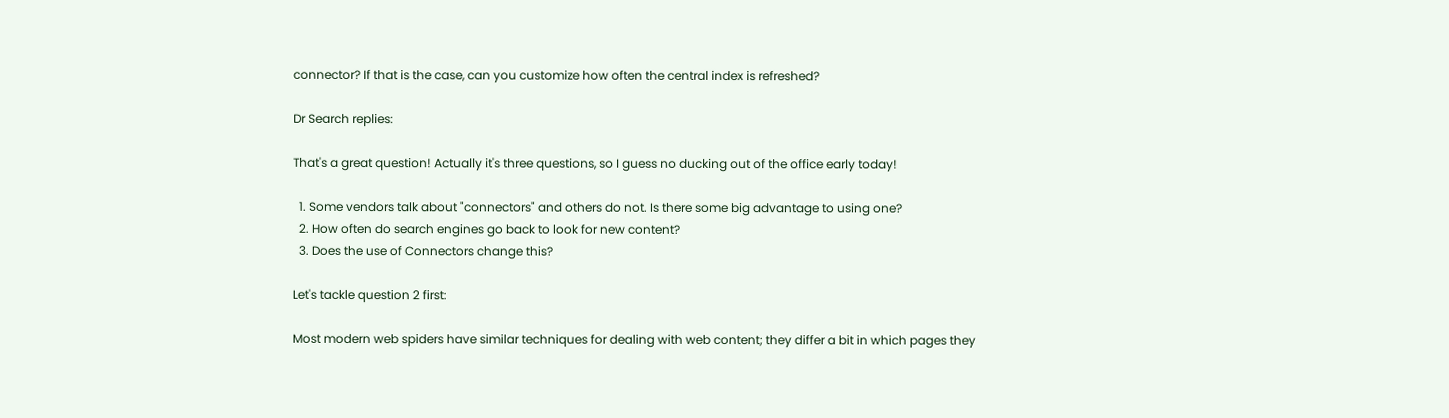connector? If that is the case, can you customize how often the central index is refreshed?

Dr Search replies:

That's a great question! Actually it's three questions, so I guess no ducking out of the office early today!

  1. Some vendors talk about "connectors" and others do not. Is there some big advantage to using one?
  2. How often do search engines go back to look for new content?
  3. Does the use of Connectors change this?

Let's tackle question 2 first:

Most modern web spiders have similar techniques for dealing with web content; they differ a bit in which pages they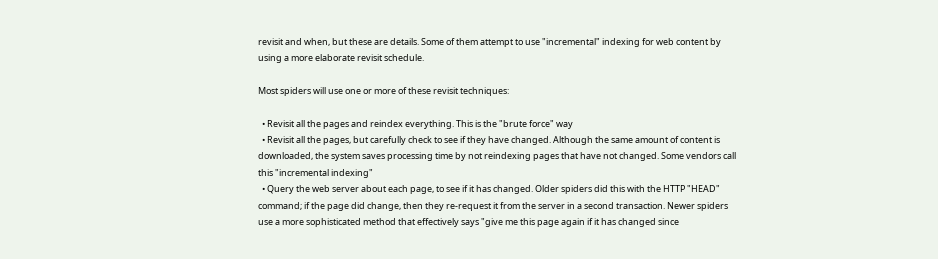revisit and when, but these are details. Some of them attempt to use "incremental" indexing for web content by using a more elaborate revisit schedule.

Most spiders will use one or more of these revisit techniques:

  • Revisit all the pages and reindex everything. This is the "brute force" way
  • Revisit all the pages, but carefully check to see if they have changed. Although the same amount of content is downloaded, the system saves processing time by not reindexing pages that have not changed. Some vendors call this "incremental indexing"
  • Query the web server about each page, to see if it has changed. Older spiders did this with the HTTP "HEAD" command; if the page did change, then they re-request it from the server in a second transaction. Newer spiders use a more sophisticated method that effectively says "give me this page again if it has changed since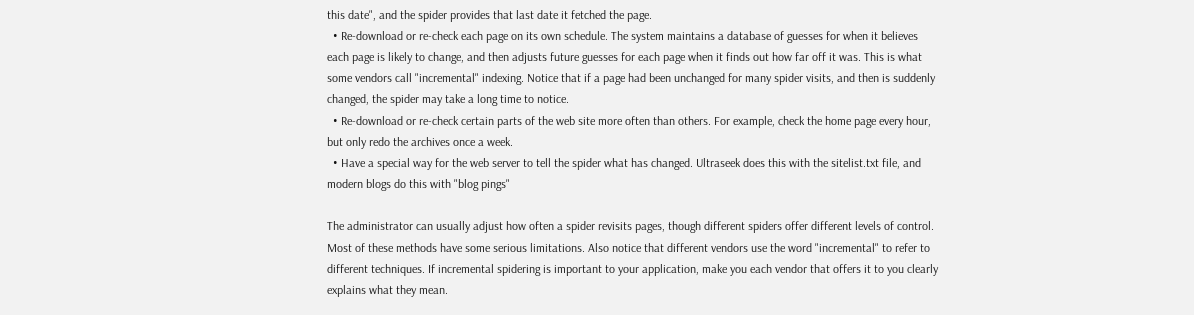this date", and the spider provides that last date it fetched the page.
  • Re-download or re-check each page on its own schedule. The system maintains a database of guesses for when it believes each page is likely to change, and then adjusts future guesses for each page when it finds out how far off it was. This is what some vendors call "incremental" indexing. Notice that if a page had been unchanged for many spider visits, and then is suddenly changed, the spider may take a long time to notice.
  • Re-download or re-check certain parts of the web site more often than others. For example, check the home page every hour, but only redo the archives once a week.
  • Have a special way for the web server to tell the spider what has changed. Ultraseek does this with the sitelist.txt file, and modern blogs do this with "blog pings"

The administrator can usually adjust how often a spider revisits pages, though different spiders offer different levels of control. Most of these methods have some serious limitations. Also notice that different vendors use the word "incremental" to refer to different techniques. If incremental spidering is important to your application, make you each vendor that offers it to you clearly explains what they mean.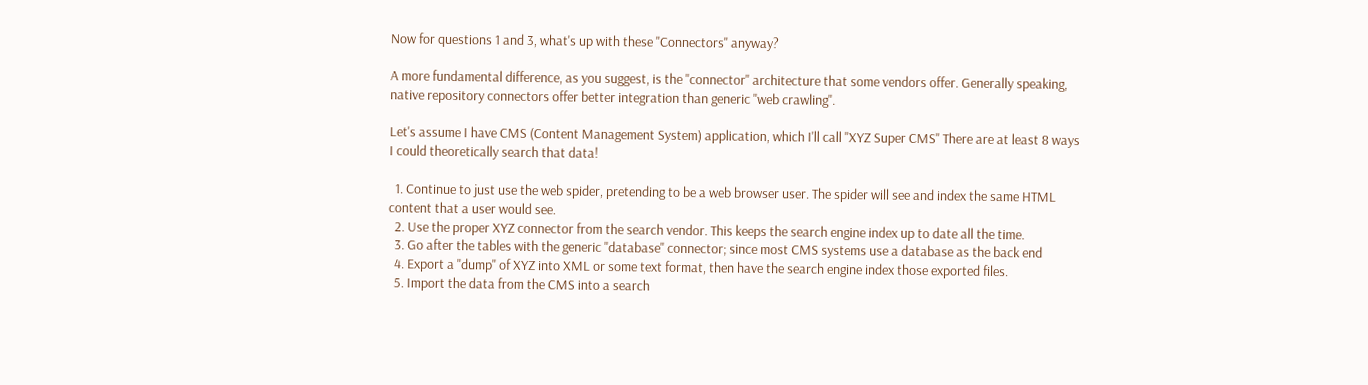Now for questions 1 and 3, what's up with these "Connectors" anyway?

A more fundamental difference, as you suggest, is the "connector" architecture that some vendors offer. Generally speaking, native repository connectors offer better integration than generic "web crawling".

Let's assume I have CMS (Content Management System) application, which I'll call "XYZ Super CMS" There are at least 8 ways I could theoretically search that data!

  1. Continue to just use the web spider, pretending to be a web browser user. The spider will see and index the same HTML content that a user would see.
  2. Use the proper XYZ connector from the search vendor. This keeps the search engine index up to date all the time.
  3. Go after the tables with the generic "database" connector; since most CMS systems use a database as the back end
  4. Export a "dump" of XYZ into XML or some text format, then have the search engine index those exported files.
  5. Import the data from the CMS into a search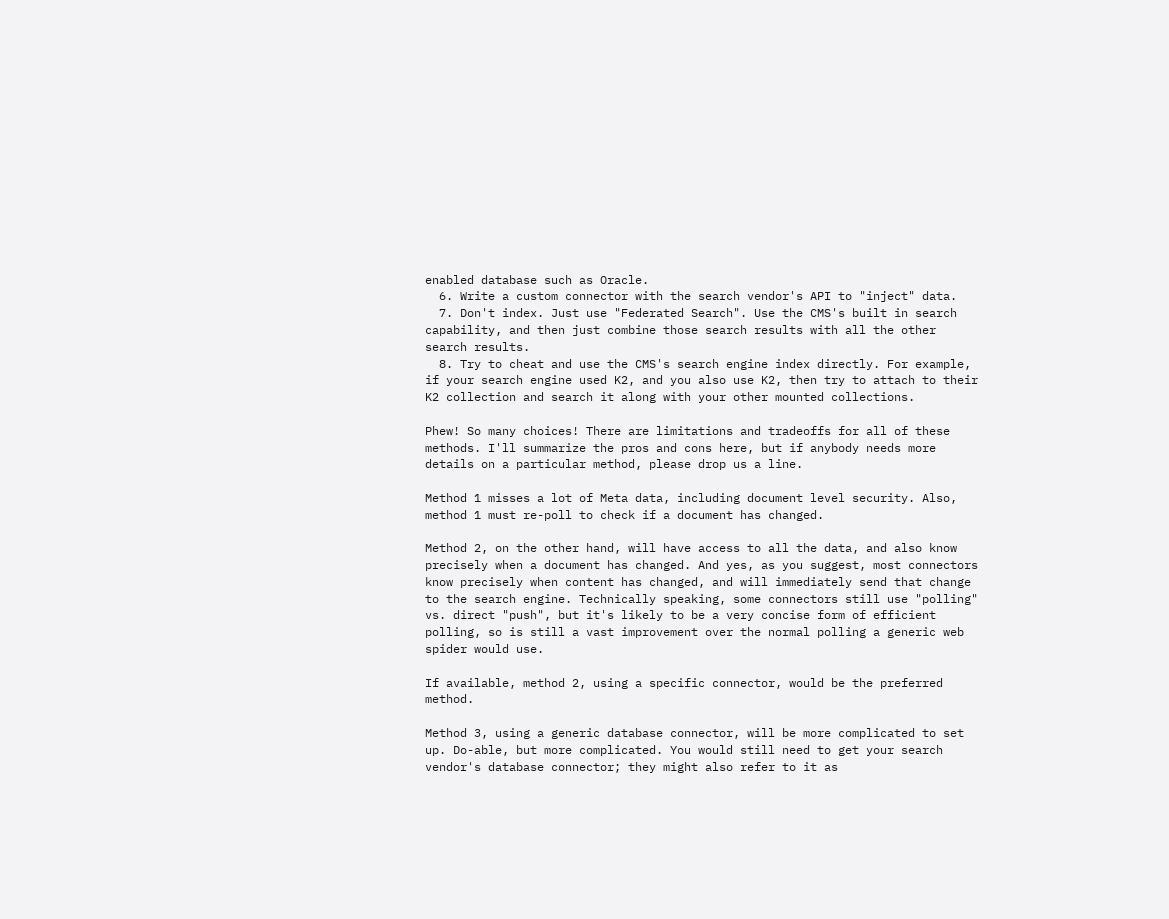enabled database such as Oracle.
  6. Write a custom connector with the search vendor's API to "inject" data.
  7. Don't index. Just use "Federated Search". Use the CMS's built in search capability, and then just combine those search results with all the other search results.
  8. Try to cheat and use the CMS's search engine index directly. For example, if your search engine used K2, and you also use K2, then try to attach to their K2 collection and search it along with your other mounted collections.

Phew! So many choices! There are limitations and tradeoffs for all of these methods. I'll summarize the pros and cons here, but if anybody needs more details on a particular method, please drop us a line.

Method 1 misses a lot of Meta data, including document level security. Also, method 1 must re-poll to check if a document has changed.

Method 2, on the other hand, will have access to all the data, and also know precisely when a document has changed. And yes, as you suggest, most connectors know precisely when content has changed, and will immediately send that change to the search engine. Technically speaking, some connectors still use "polling" vs. direct "push", but it's likely to be a very concise form of efficient polling, so is still a vast improvement over the normal polling a generic web spider would use.

If available, method 2, using a specific connector, would be the preferred method.

Method 3, using a generic database connector, will be more complicated to set up. Do-able, but more complicated. You would still need to get your search vendor's database connector; they might also refer to it as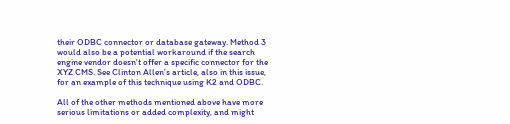their ODBC connector or database gateway. Method 3 would also be a potential workaround if the search engine vendor doesn't offer a specific connector for the XYZ CMS. See Clinton Allen's article, also in this issue, for an example of this technique using K2 and ODBC.

All of the other methods mentioned above have more serious limitations or added complexity, and might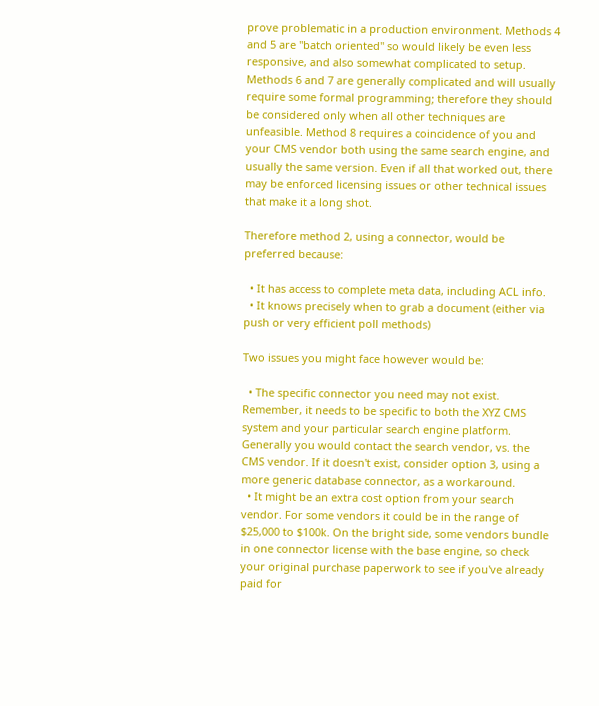prove problematic in a production environment. Methods 4 and 5 are "batch oriented" so would likely be even less responsive, and also somewhat complicated to setup. Methods 6 and 7 are generally complicated and will usually require some formal programming; therefore they should be considered only when all other techniques are unfeasible. Method 8 requires a coincidence of you and your CMS vendor both using the same search engine, and usually the same version. Even if all that worked out, there may be enforced licensing issues or other technical issues that make it a long shot.

Therefore method 2, using a connector, would be preferred because:

  • It has access to complete meta data, including ACL info.
  • It knows precisely when to grab a document (either via push or very efficient poll methods)

Two issues you might face however would be:

  • The specific connector you need may not exist. Remember, it needs to be specific to both the XYZ CMS system and your particular search engine platform. Generally you would contact the search vendor, vs. the CMS vendor. If it doesn't exist, consider option 3, using a more generic database connector, as a workaround.
  • It might be an extra cost option from your search vendor. For some vendors it could be in the range of $25,000 to $100k. On the bright side, some vendors bundle in one connector license with the base engine, so check your original purchase paperwork to see if you've already paid for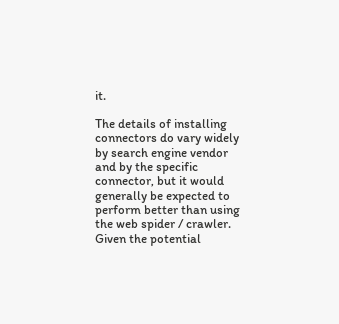it.

The details of installing connectors do vary widely by search engine vendor and by the specific connector, but it would generally be expected to perform better than using the web spider / crawler. Given the potential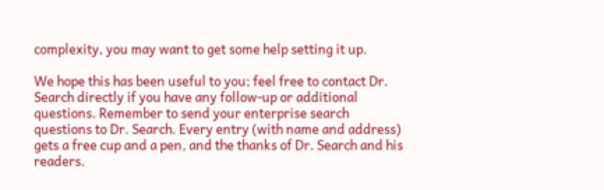complexity, you may want to get some help setting it up.

We hope this has been useful to you; feel free to contact Dr. Search directly if you have any follow-up or additional questions. Remember to send your enterprise search questions to Dr. Search. Every entry (with name and address) gets a free cup and a pen, and the thanks of Dr. Search and his readers.